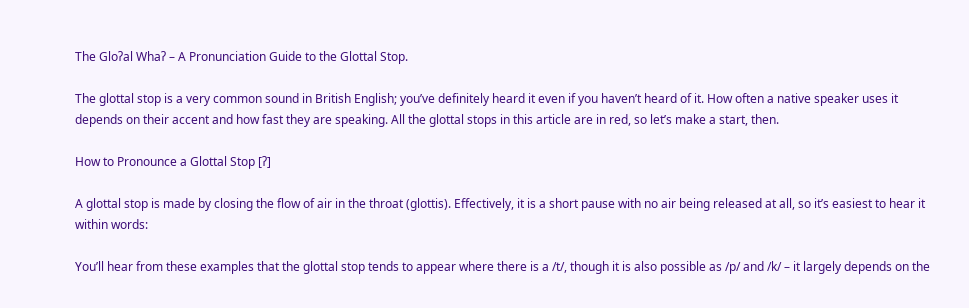The Gloʔal Whaʔ – A Pronunciation Guide to the Glottal Stop.

The glottal stop is a very common sound in British English; you’ve definitely heard it even if you haven’t heard of it. How often a native speaker uses it depends on their accent and how fast they are speaking. All the glottal stops in this article are in red, so let’s make a start, then.

How to Pronounce a Glottal Stop [ʔ]

A glottal stop is made by closing the flow of air in the throat (glottis). Effectively, it is a short pause with no air being released at all, so it’s easiest to hear it within words:

You’ll hear from these examples that the glottal stop tends to appear where there is a /t/, though it is also possible as /p/ and /k/ – it largely depends on the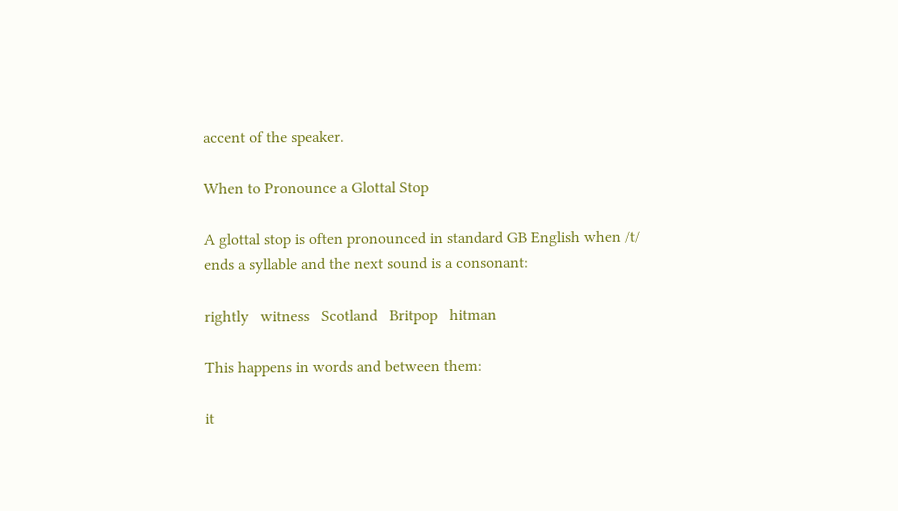accent of the speaker.

When to Pronounce a Glottal Stop

A glottal stop is often pronounced in standard GB English when /t/ ends a syllable and the next sound is a consonant:

rightly   witness   Scotland   Britpop   hitman

This happens in words and between them:

it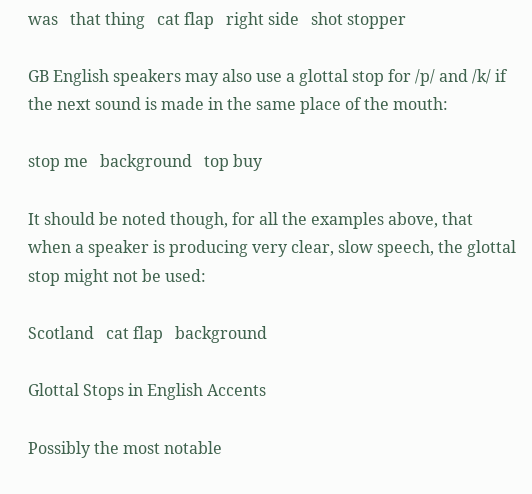was   that thing   cat flap   right side   shot stopper

GB English speakers may also use a glottal stop for /p/ and /k/ if the next sound is made in the same place of the mouth:

stop me   background   top buy

It should be noted though, for all the examples above, that when a speaker is producing very clear, slow speech, the glottal stop might not be used:

Scotland   cat flap   background

Glottal Stops in English Accents

Possibly the most notable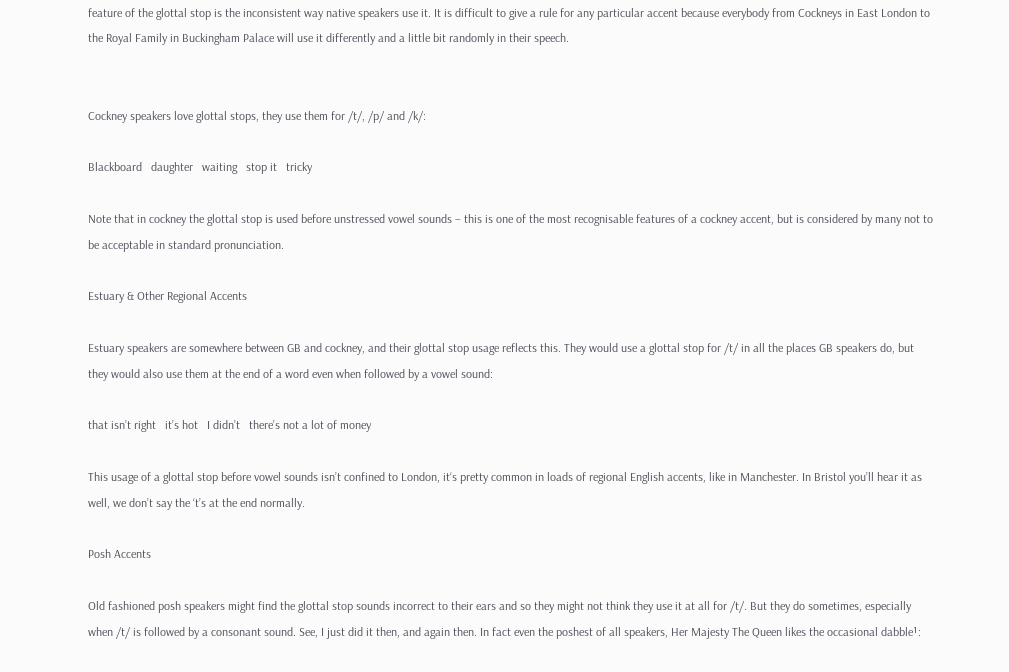feature of the glottal stop is the inconsistent way native speakers use it. It is difficult to give a rule for any particular accent because everybody from Cockneys in East London to the Royal Family in Buckingham Palace will use it differently and a little bit randomly in their speech.


Cockney speakers love glottal stops, they use them for /t/, /p/ and /k/:

Blackboard   daughter   waiting   stop it   tricky

Note that in cockney the glottal stop is used before unstressed vowel sounds – this is one of the most recognisable features of a cockney accent, but is considered by many not to be acceptable in standard pronunciation.

Estuary & Other Regional Accents

Estuary speakers are somewhere between GB and cockney, and their glottal stop usage reflects this. They would use a glottal stop for /t/ in all the places GB speakers do, but they would also use them at the end of a word even when followed by a vowel sound:

that isn’t right   it’s hot   I didn’t   there’s not a lot of money

This usage of a glottal stop before vowel sounds isn’t confined to London, it‘s pretty common in loads of regional English accents, like in Manchester. In Bristol you’ll hear it as well, we don’t say the ‘t’s at the end normally.

Posh Accents

Old fashioned posh speakers might find the glottal stop sounds incorrect to their ears and so they might not think they use it at all for /t/. But they do sometimes, especially when /t/ is followed by a consonant sound. See, I just did it then, and again then. In fact even the poshest of all speakers, Her Majesty The Queen likes the occasional dabble¹: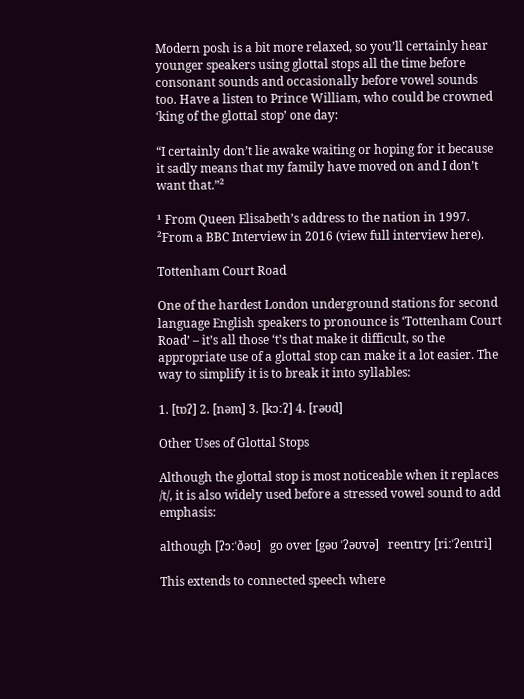Modern posh is a bit more relaxed, so you’ll certainly hear younger speakers using glottal stops all the time before consonant sounds and occasionally before vowel sounds too. Have a listen to Prince William, who could be crowned ‘king of the glottal stop’ one day:

“I certainly don’t lie awake waiting or hoping for it because it sadly means that my family have moved on and I don’t want that.”²

¹ From Queen Elisabeth’s address to the nation in 1997.
²From a BBC Interview in 2016 (view full interview here).

Tottenham Court Road

One of the hardest London underground stations for second language English speakers to pronounce is ‘Tottenham Court Road’ – it’s all those ‘t’s that make it difficult, so the appropriate use of a glottal stop can make it a lot easier. The way to simplify it is to break it into syllables:

1. [tɒʔ] 2. [nəm] 3. [kɔːʔ] 4. [rəʊd]

Other Uses of Glottal Stops

Although the glottal stop is most noticeable when it replaces /t/, it is also widely used before a stressed vowel sound to add emphasis:

although [ʔɔːˈðəʊ]   go over [gəʊ ˈʔəʊvə]   reentry [riːˈʔentri]

This extends to connected speech where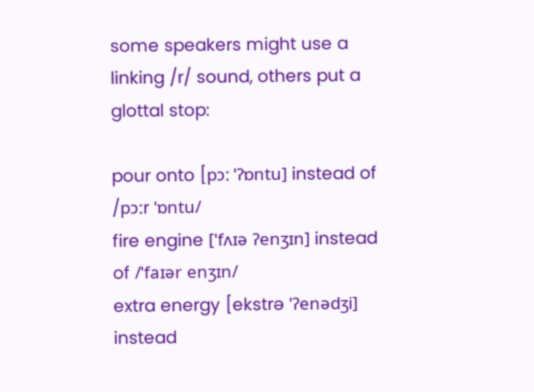some speakers might use a linking /r/ sound, others put a glottal stop:

pour onto [pɔː ˈʔɒntu] instead of /pɔːr ˈɒntu/
fire engine [ˈfʌɪə ʔenʒɪn] instead of /ˈfaɪər enʒɪn/
extra energy [ekstrə ˈʔenədʒi] instead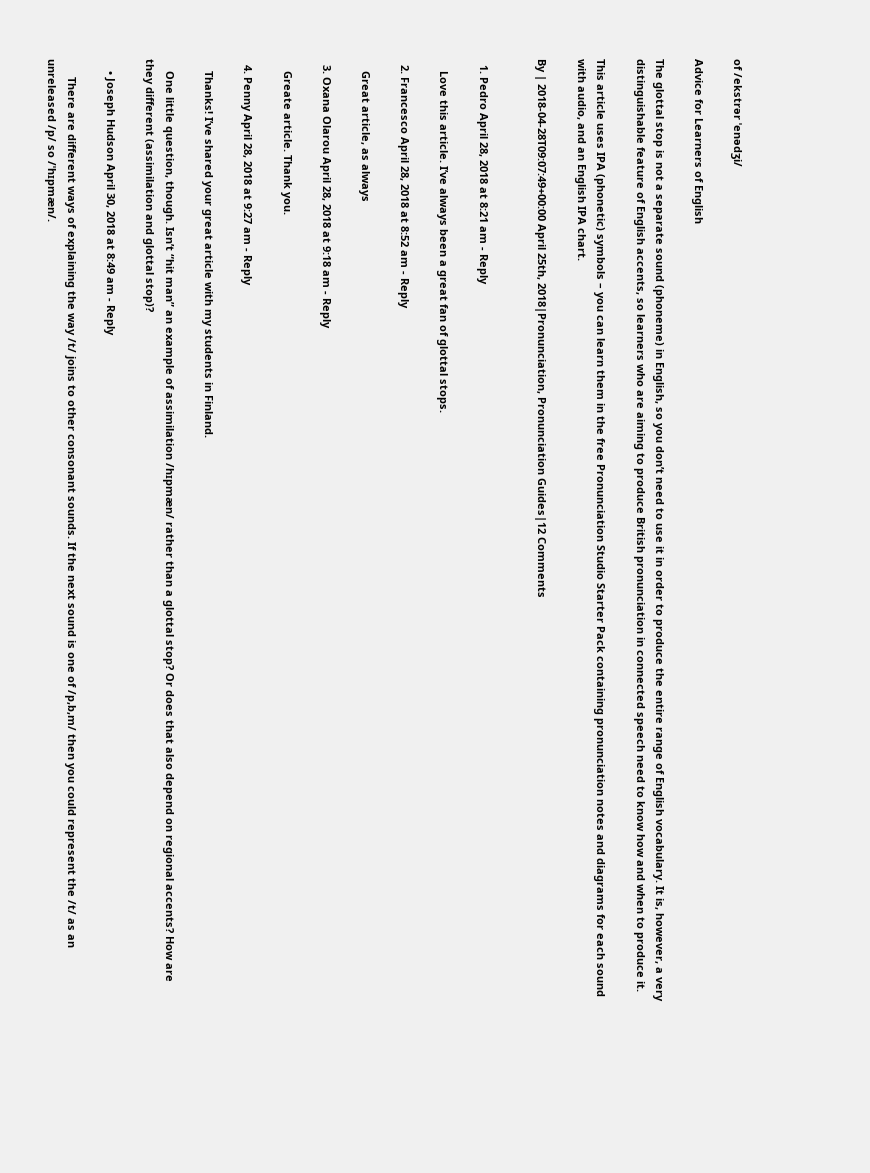of /ekstrər ˈenədʒi/

Advice for Learners of English

The glottal stop is not a separate sound (phoneme) in English, so you don’t need to use it in order to produce the entire range of English vocabulary. It is, however, a very distinguishable feature of English accents, so learners who are aiming to produce British pronunciation in connected speech need to know how and when to produce it.

This article uses IPA (phonetic) symbols – you can learn them in the free Pronunciation Studio Starter Pack containing pronunciation notes and diagrams for each sound with audio, and an English IPA chart.

By | 2018-04-28T09:07:49+00:00 April 25th, 2018|Pronunciation, Pronunciation Guides|12 Comments


  1. Pedro April 28, 2018 at 8:21 am - Reply

    Love this article. I’ve always been a great fan of glottal stops.

  2. Francesco April 28, 2018 at 8:52 am - Reply

    Great article, as always

  3. Oxana Olarou April 28, 2018 at 9:18 am - Reply

    Greate article. Thank you.

  4. Penny April 28, 2018 at 9:27 am - Reply

    Thanks! I’ve shared your great article with my students in Finland.

    One little question, though. Isn’t “hit man” an example of assimilation /hɪpmæn/ rather than a glottal stop? Or does that also depend on regional accents? How are they different (assimilation and glottal stop)?

    • Joseph Hudson April 30, 2018 at 8:49 am - Reply

      There are different ways of explaining the way /t/ joins to other consonant sounds. If the next sound is one of /p,b,m/ then you could represent the /t/ as an unreleased /p/ so /ˈhɪpmæn/.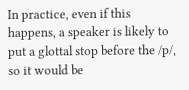In practice, even if this happens, a speaker is likely to put a glottal stop before the /p/, so it would be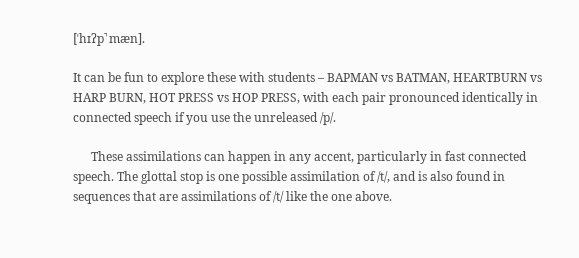[ˈhɪʔp̚mæn].

It can be fun to explore these with students – BAPMAN vs BATMAN, HEARTBURN vs HARP BURN, HOT PRESS vs HOP PRESS, with each pair pronounced identically in connected speech if you use the unreleased /p/.

      These assimilations can happen in any accent, particularly in fast connected speech. The glottal stop is one possible assimilation of /t/, and is also found in sequences that are assimilations of /t/ like the one above.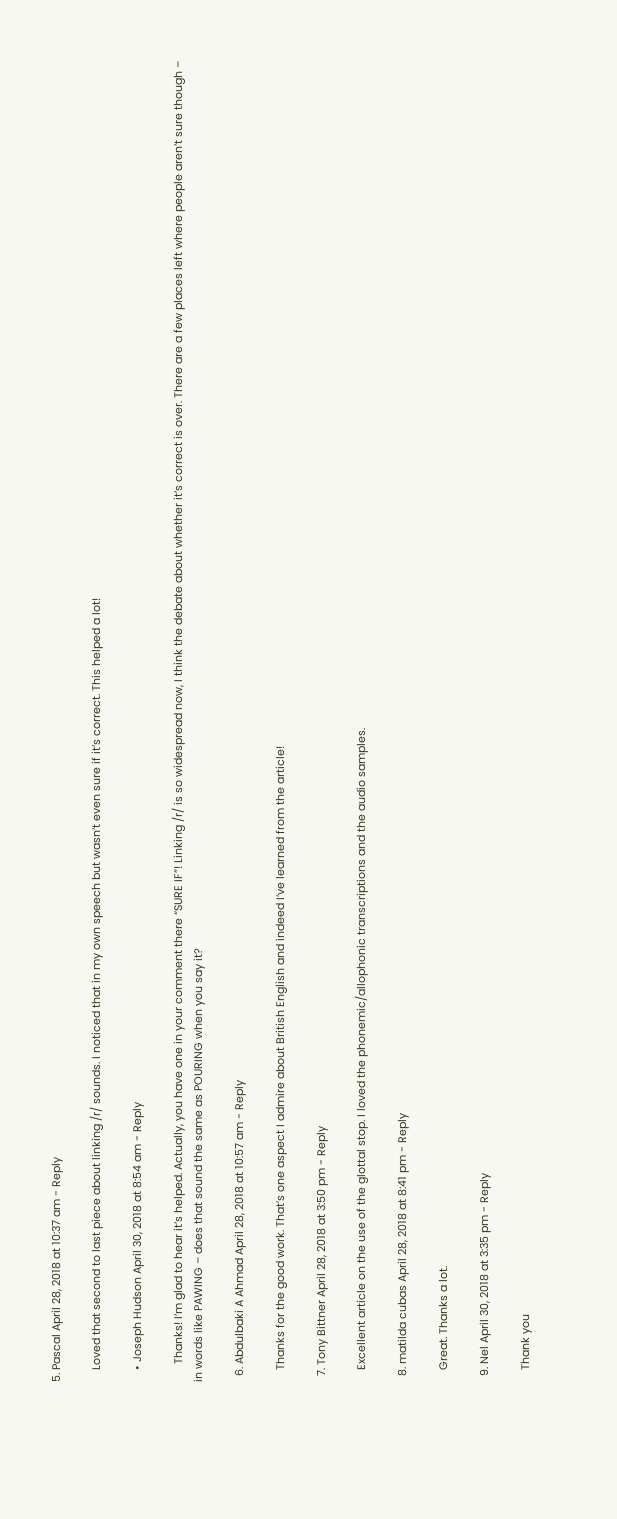5. Pascal April 28, 2018 at 10:37 am - Reply

    Loved that second to last piece about linking /r/ sounds. I noticed that in my own speech but wasn’t even sure if it’s correct. This helped a lot!

    • Joseph Hudson April 30, 2018 at 8:54 am - Reply

      Thanks! I’m glad to hear it’s helped. Actually, you have one in your comment there “SURE IF”! Linking /r/ is so widespread now, I think the debate about whether it’s correct is over. There are a few places left where people aren’t sure though – in words like PAWING – does that sound the same as POURING when you say it?

  6. Abdulbaki A Ahmad April 28, 2018 at 10:57 am - Reply

    Thanks for the good work. That’s one aspect I admire about British English and indeed I’ve learned from the article!

  7. Tony Bittner April 28, 2018 at 3:50 pm - Reply

    Excellent article on the use of the glottal stop. I loved the phonemic/allophonic transcriptions and the audio samples.

  8. matilda cubas April 28, 2018 at 8:41 pm - Reply

    Great. Thanks a lot.

  9. Nel April 30, 2018 at 3:35 pm - Reply

    Thank you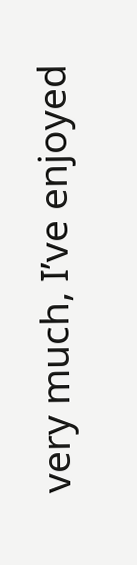very much, I’ve enjoyed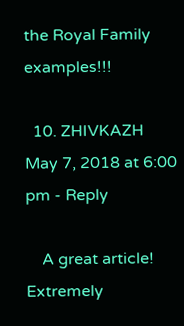the Royal Family examples!!!

  10. ZHIVKAZH May 7, 2018 at 6:00 pm - Reply

    A great article! Extremely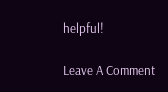helpful!

Leave A Comment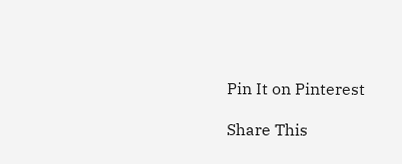Pin It on Pinterest

Share This